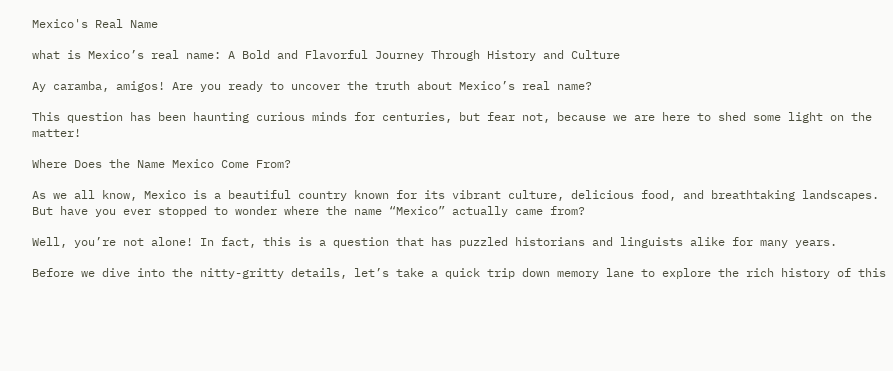Mexico's Real Name

what is Mexico’s real name: A Bold and Flavorful Journey Through History and Culture

Ay caramba, amigos! Are you ready to uncover the truth about Mexico’s real name?

This question has been haunting curious minds for centuries, but fear not, because we are here to shed some light on the matter!

Where Does the Name Mexico Come From?

As we all know, Mexico is a beautiful country known for its vibrant culture, delicious food, and breathtaking landscapes. But have you ever stopped to wonder where the name “Mexico” actually came from?

Well, you’re not alone! In fact, this is a question that has puzzled historians and linguists alike for many years.

Before we dive into the nitty-gritty details, let’s take a quick trip down memory lane to explore the rich history of this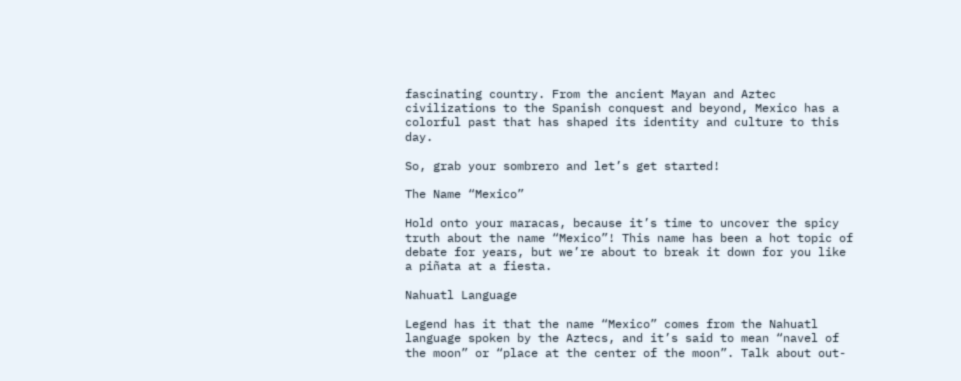fascinating country. From the ancient Mayan and Aztec civilizations to the Spanish conquest and beyond, Mexico has a colorful past that has shaped its identity and culture to this day.

So, grab your sombrero and let’s get started!

The Name “Mexico”

Hold onto your maracas, because it’s time to uncover the spicy truth about the name “Mexico”! This name has been a hot topic of debate for years, but we’re about to break it down for you like a piñata at a fiesta.

Nahuatl Language

Legend has it that the name “Mexico” comes from the Nahuatl language spoken by the Aztecs, and it’s said to mean “navel of the moon” or “place at the center of the moon”. Talk about out-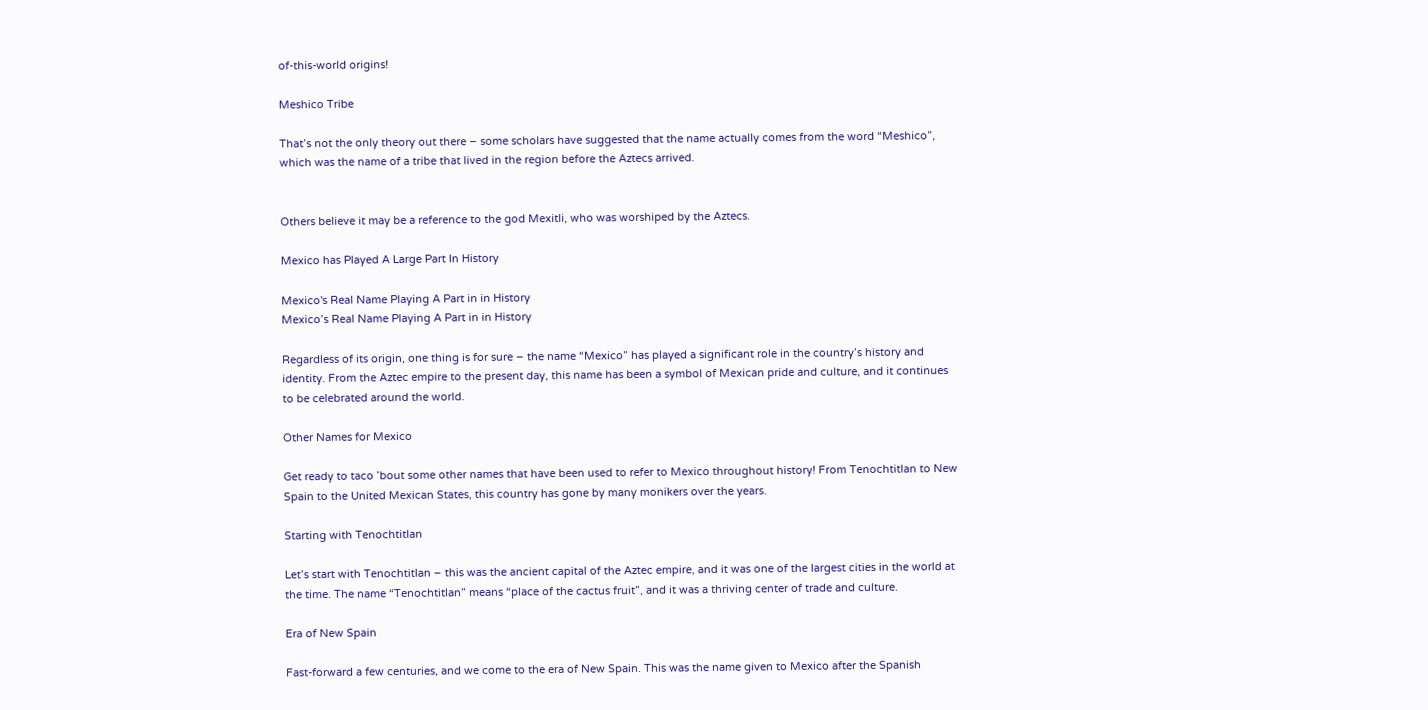of-this-world origins!

Meshico Tribe

That’s not the only theory out there – some scholars have suggested that the name actually comes from the word “Meshico”, which was the name of a tribe that lived in the region before the Aztecs arrived.


Others believe it may be a reference to the god Mexitli, who was worshiped by the Aztecs.

Mexico has Played A Large Part In History

Mexico's Real Name Playing A Part in in History
Mexico’s Real Name Playing A Part in in History

Regardless of its origin, one thing is for sure – the name “Mexico” has played a significant role in the country’s history and identity. From the Aztec empire to the present day, this name has been a symbol of Mexican pride and culture, and it continues to be celebrated around the world.

Other Names for Mexico

Get ready to taco ’bout some other names that have been used to refer to Mexico throughout history! From Tenochtitlan to New Spain to the United Mexican States, this country has gone by many monikers over the years.

Starting with Tenochtitlan

Let’s start with Tenochtitlan – this was the ancient capital of the Aztec empire, and it was one of the largest cities in the world at the time. The name “Tenochtitlan” means “place of the cactus fruit”, and it was a thriving center of trade and culture.

Era of New Spain

Fast-forward a few centuries, and we come to the era of New Spain. This was the name given to Mexico after the Spanish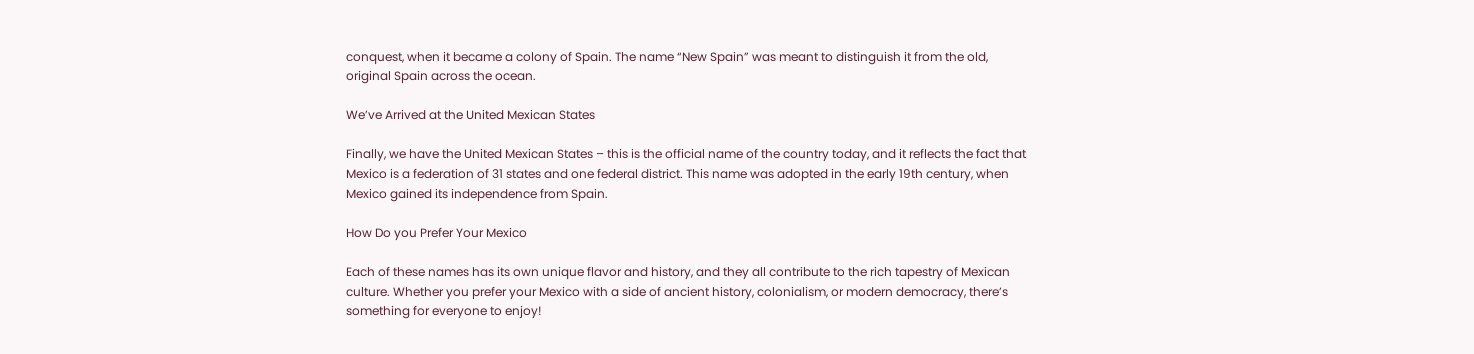conquest, when it became a colony of Spain. The name “New Spain” was meant to distinguish it from the old, original Spain across the ocean.

We’ve Arrived at the United Mexican States

Finally, we have the United Mexican States – this is the official name of the country today, and it reflects the fact that Mexico is a federation of 31 states and one federal district. This name was adopted in the early 19th century, when Mexico gained its independence from Spain.

How Do you Prefer Your Mexico

Each of these names has its own unique flavor and history, and they all contribute to the rich tapestry of Mexican culture. Whether you prefer your Mexico with a side of ancient history, colonialism, or modern democracy, there’s something for everyone to enjoy!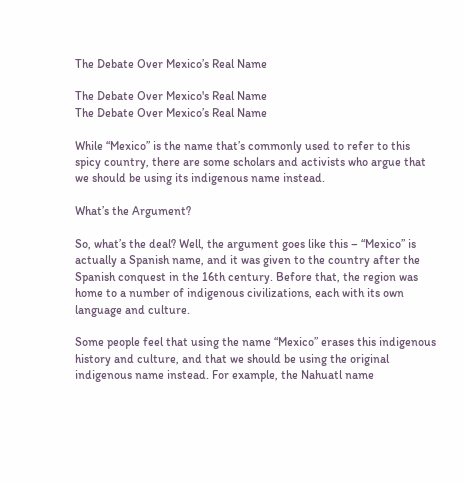The Debate Over Mexico’s Real Name

The Debate Over Mexico's Real Name
The Debate Over Mexico’s Real Name

While “Mexico” is the name that’s commonly used to refer to this spicy country, there are some scholars and activists who argue that we should be using its indigenous name instead.

What’s the Argument?

So, what’s the deal? Well, the argument goes like this – “Mexico” is actually a Spanish name, and it was given to the country after the Spanish conquest in the 16th century. Before that, the region was home to a number of indigenous civilizations, each with its own language and culture.

Some people feel that using the name “Mexico” erases this indigenous history and culture, and that we should be using the original indigenous name instead. For example, the Nahuatl name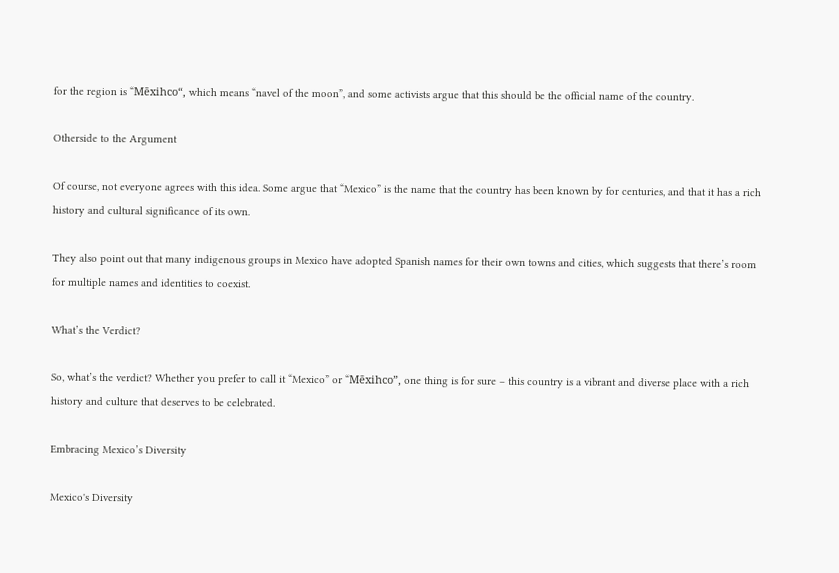for the region is “Mēxihco“, which means “navel of the moon”, and some activists argue that this should be the official name of the country.

Otherside to the Argument

Of course, not everyone agrees with this idea. Some argue that “Mexico” is the name that the country has been known by for centuries, and that it has a rich history and cultural significance of its own.

They also point out that many indigenous groups in Mexico have adopted Spanish names for their own towns and cities, which suggests that there’s room for multiple names and identities to coexist.

What’s the Verdict?

So, what’s the verdict? Whether you prefer to call it “Mexico” or “Mēxihco”, one thing is for sure – this country is a vibrant and diverse place with a rich history and culture that deserves to be celebrated.

Embracing Mexico’s Diversity

Mexico's Diversity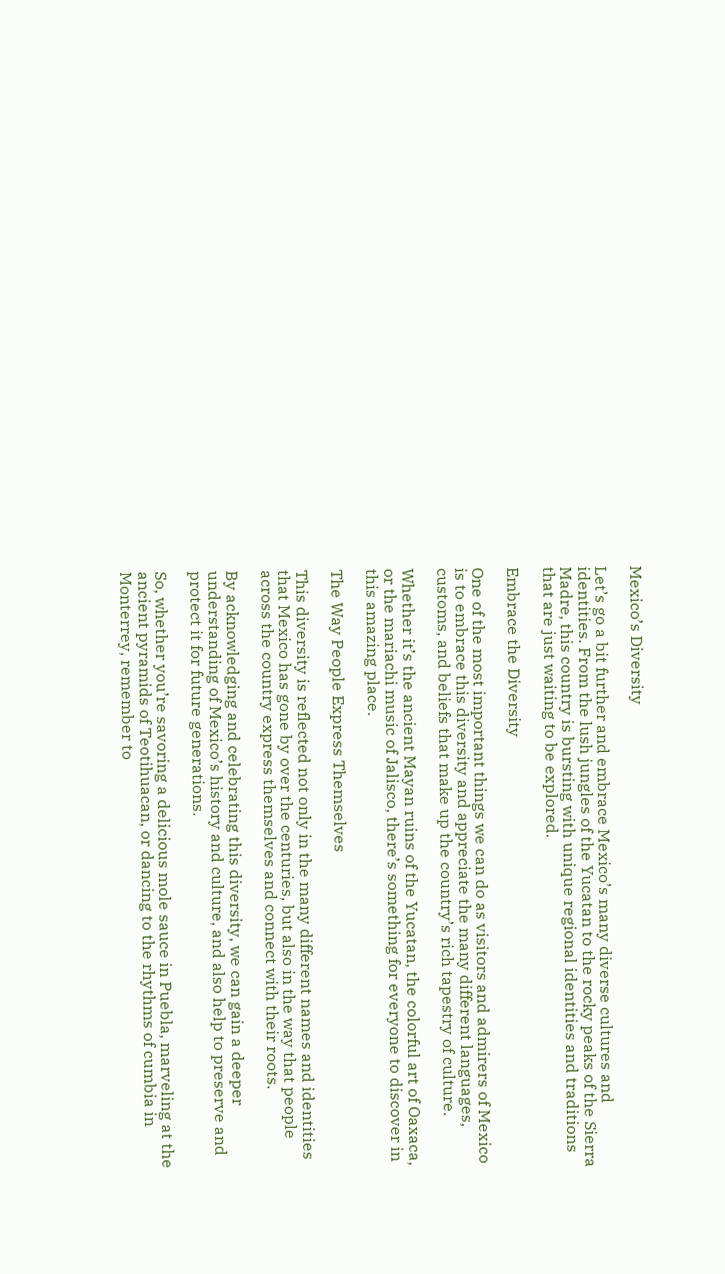Mexico’s Diversity

Let’s go a bit further and embrace Mexico’s many diverse cultures and identities. From the lush jungles of the Yucatan to the rocky peaks of the Sierra Madre, this country is bursting with unique regional identities and traditions that are just waiting to be explored.

Embrace the Diversity

One of the most important things we can do as visitors and admirers of Mexico is to embrace this diversity and appreciate the many different languages, customs, and beliefs that make up the country’s rich tapestry of culture.

Whether it’s the ancient Mayan ruins of the Yucatan, the colorful art of Oaxaca, or the mariachi music of Jalisco, there’s something for everyone to discover in this amazing place.

The Way People Express Themselves

This diversity is reflected not only in the many different names and identities that Mexico has gone by over the centuries, but also in the way that people across the country express themselves and connect with their roots.

By acknowledging and celebrating this diversity, we can gain a deeper understanding of Mexico’s history and culture, and also help to preserve and protect it for future generations.

So, whether you’re savoring a delicious mole sauce in Puebla, marveling at the ancient pyramids of Teotihuacan, or dancing to the rhythms of cumbia in Monterrey, remember to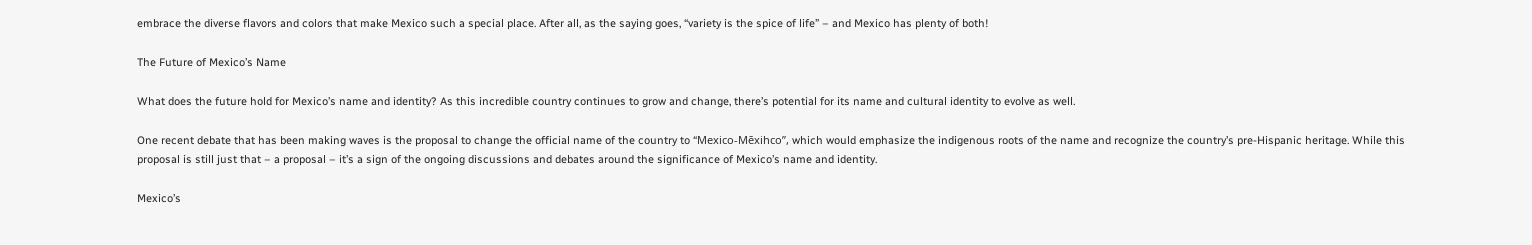embrace the diverse flavors and colors that make Mexico such a special place. After all, as the saying goes, “variety is the spice of life” – and Mexico has plenty of both!

The Future of Mexico’s Name

What does the future hold for Mexico’s name and identity? As this incredible country continues to grow and change, there’s potential for its name and cultural identity to evolve as well.

One recent debate that has been making waves is the proposal to change the official name of the country to “Mexico-Mēxihco”, which would emphasize the indigenous roots of the name and recognize the country’s pre-Hispanic heritage. While this proposal is still just that – a proposal – it’s a sign of the ongoing discussions and debates around the significance of Mexico’s name and identity.

Mexico’s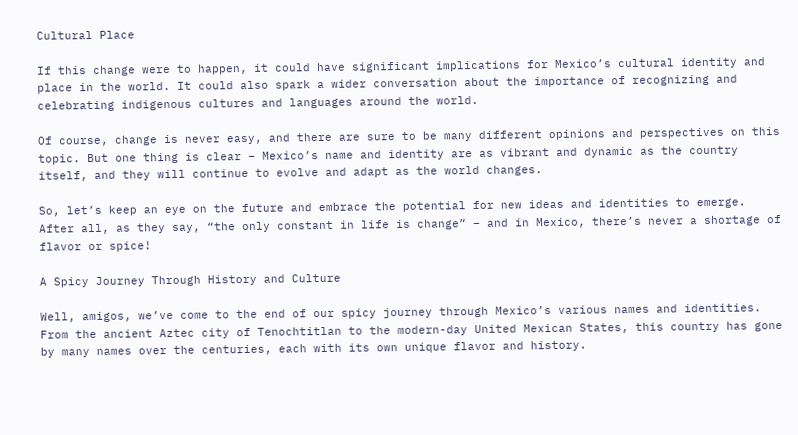Cultural Place

If this change were to happen, it could have significant implications for Mexico’s cultural identity and place in the world. It could also spark a wider conversation about the importance of recognizing and celebrating indigenous cultures and languages around the world.

Of course, change is never easy, and there are sure to be many different opinions and perspectives on this topic. But one thing is clear – Mexico’s name and identity are as vibrant and dynamic as the country itself, and they will continue to evolve and adapt as the world changes.

So, let’s keep an eye on the future and embrace the potential for new ideas and identities to emerge. After all, as they say, “the only constant in life is change” – and in Mexico, there’s never a shortage of flavor or spice!

A Spicy Journey Through History and Culture

Well, amigos, we’ve come to the end of our spicy journey through Mexico’s various names and identities. From the ancient Aztec city of Tenochtitlan to the modern-day United Mexican States, this country has gone by many names over the centuries, each with its own unique flavor and history.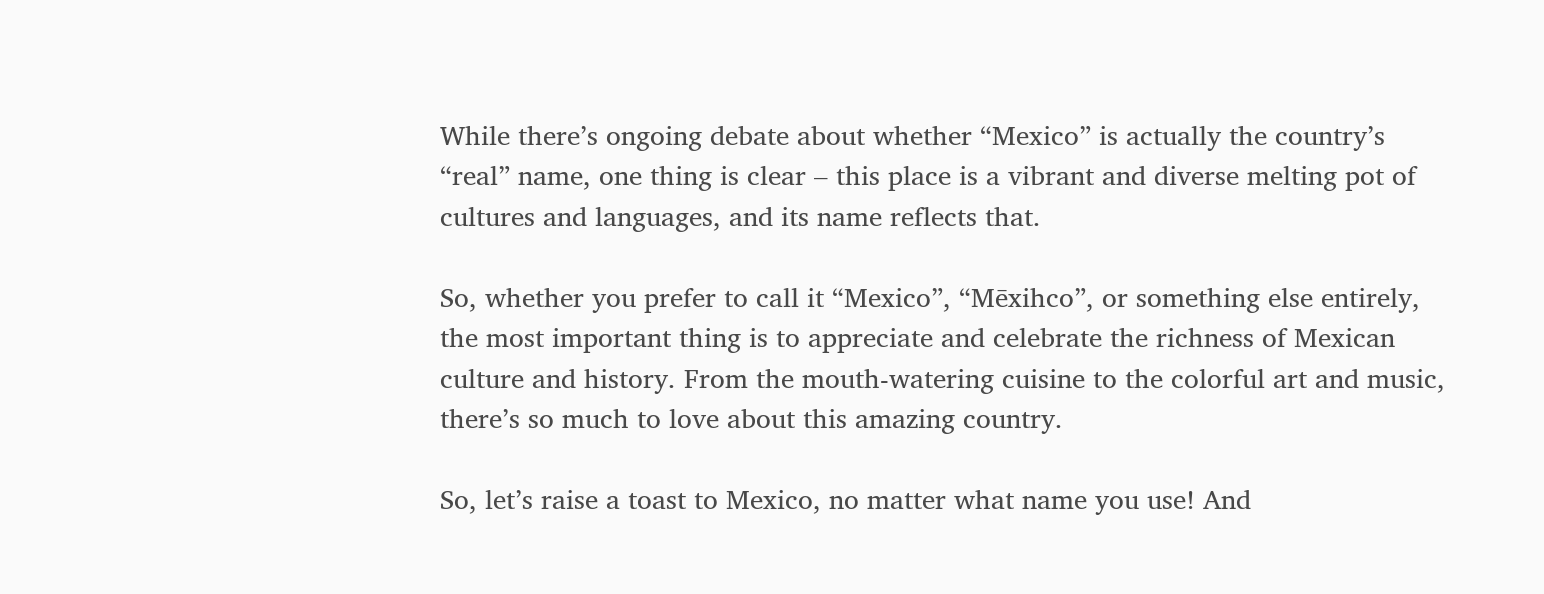While there’s ongoing debate about whether “Mexico” is actually the country’s “real” name, one thing is clear – this place is a vibrant and diverse melting pot of cultures and languages, and its name reflects that.

So, whether you prefer to call it “Mexico”, “Mēxihco”, or something else entirely, the most important thing is to appreciate and celebrate the richness of Mexican culture and history. From the mouth-watering cuisine to the colorful art and music, there’s so much to love about this amazing country.

So, let’s raise a toast to Mexico, no matter what name you use! And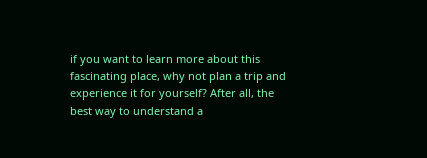if you want to learn more about this fascinating place, why not plan a trip and experience it for yourself? After all, the best way to understand a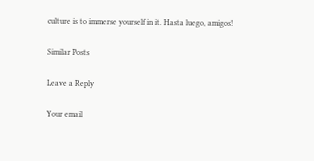culture is to immerse yourself in it. Hasta luego, amigos!

Similar Posts

Leave a Reply

Your email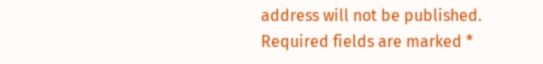address will not be published. Required fields are marked *